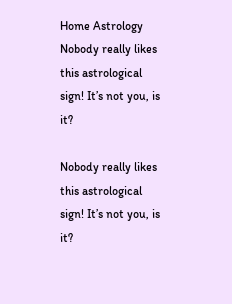Home Astrology Nobody really likes this astrological sign! It’s not you, is it?

Nobody really likes this astrological sign! It’s not you, is it?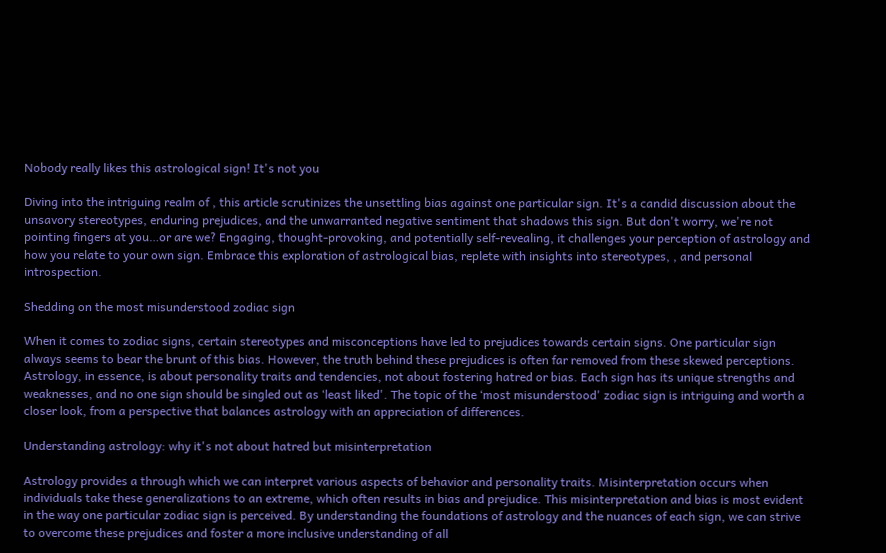Nobody really likes this astrological sign! It's not you

Diving into the intriguing realm of , this article scrutinizes the unsettling bias against one particular sign. It's a candid discussion about the unsavory stereotypes, enduring prejudices, and the unwarranted negative sentiment that shadows this sign. But don't worry, we're not pointing fingers at you…or are we? Engaging, thought-provoking, and potentially self-revealing, it challenges your perception of astrology and how you relate to your own sign. Embrace this exploration of astrological bias, replete with insights into stereotypes, , and personal introspection.

Shedding on the most misunderstood zodiac sign

When it comes to zodiac signs, certain stereotypes and misconceptions have led to prejudices towards certain signs. One particular sign always seems to bear the brunt of this bias. However, the truth behind these prejudices is often far removed from these skewed perceptions. Astrology, in essence, is about personality traits and tendencies, not about fostering hatred or bias. Each sign has its unique strengths and weaknesses, and no one sign should be singled out as ‘least liked'. The topic of the ‘most misunderstood' zodiac sign is intriguing and worth a closer look, from a perspective that balances astrology with an appreciation of differences.

Understanding astrology: why it's not about hatred but misinterpretation

Astrology provides a through which we can interpret various aspects of behavior and personality traits. Misinterpretation occurs when individuals take these generalizations to an extreme, which often results in bias and prejudice. This misinterpretation and bias is most evident in the way one particular zodiac sign is perceived. By understanding the foundations of astrology and the nuances of each sign, we can strive to overcome these prejudices and foster a more inclusive understanding of all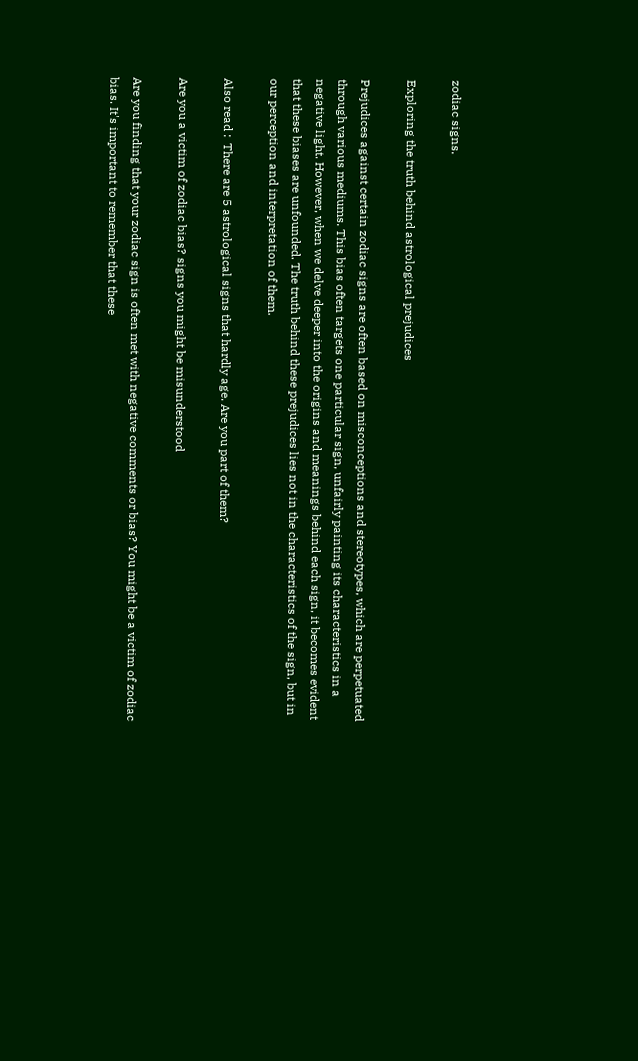zodiac signs.

Exploring the truth behind astrological prejudices

Prejudices against certain zodiac signs are often based on misconceptions and stereotypes, which are perpetuated through various mediums. This bias often targets one particular sign, unfairly painting its characteristics in a negative light. However, when we delve deeper into the origins and meanings behind each sign, it becomes evident that these biases are unfounded. The truth behind these prejudices lies not in the characteristics of the sign, but in our perception and interpretation of them.

Also read :  There are 5 astrological signs that hardly age. Are you part of them?

Are you a victim of zodiac bias? signs you might be misunderstood

Are you finding that your zodiac sign is often met with negative comments or bias? You might be a victim of zodiac bias. It's important to remember that these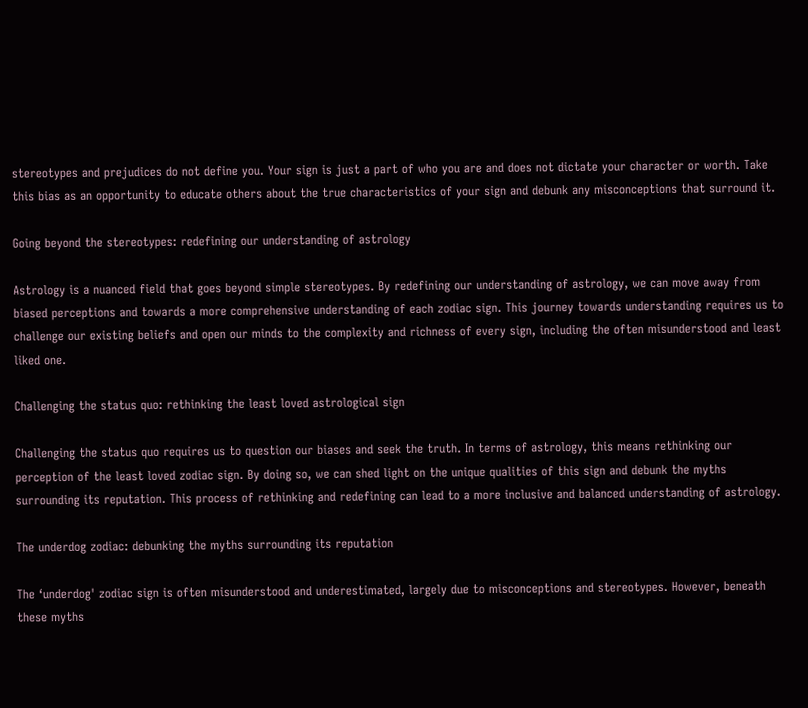stereotypes and prejudices do not define you. Your sign is just a part of who you are and does not dictate your character or worth. Take this bias as an opportunity to educate others about the true characteristics of your sign and debunk any misconceptions that surround it.

Going beyond the stereotypes: redefining our understanding of astrology

Astrology is a nuanced field that goes beyond simple stereotypes. By redefining our understanding of astrology, we can move away from biased perceptions and towards a more comprehensive understanding of each zodiac sign. This journey towards understanding requires us to challenge our existing beliefs and open our minds to the complexity and richness of every sign, including the often misunderstood and least liked one.

Challenging the status quo: rethinking the least loved astrological sign

Challenging the status quo requires us to question our biases and seek the truth. In terms of astrology, this means rethinking our perception of the least loved zodiac sign. By doing so, we can shed light on the unique qualities of this sign and debunk the myths surrounding its reputation. This process of rethinking and redefining can lead to a more inclusive and balanced understanding of astrology.

The underdog zodiac: debunking the myths surrounding its reputation

The ‘underdog' zodiac sign is often misunderstood and underestimated, largely due to misconceptions and stereotypes. However, beneath these myths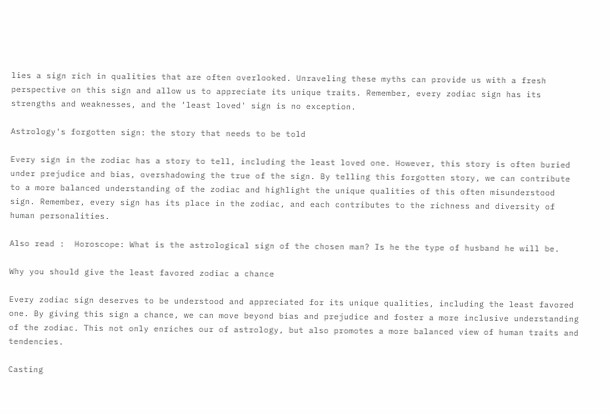lies a sign rich in qualities that are often overlooked. Unraveling these myths can provide us with a fresh perspective on this sign and allow us to appreciate its unique traits. Remember, every zodiac sign has its strengths and weaknesses, and the ‘least loved' sign is no exception.

Astrology's forgotten sign: the story that needs to be told

Every sign in the zodiac has a story to tell, including the least loved one. However, this story is often buried under prejudice and bias, overshadowing the true of the sign. By telling this forgotten story, we can contribute to a more balanced understanding of the zodiac and highlight the unique qualities of this often misunderstood sign. Remember, every sign has its place in the zodiac, and each contributes to the richness and diversity of human personalities.

Also read :  Horoscope: What is the astrological sign of the chosen man? Is he the type of husband he will be.

Why you should give the least favored zodiac a chance

Every zodiac sign deserves to be understood and appreciated for its unique qualities, including the least favored one. By giving this sign a chance, we can move beyond bias and prejudice and foster a more inclusive understanding of the zodiac. This not only enriches our of astrology, but also promotes a more balanced view of human traits and tendencies.

Casting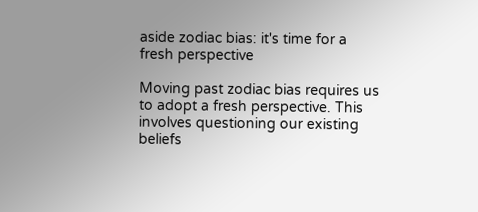aside zodiac bias: it's time for a fresh perspective

Moving past zodiac bias requires us to adopt a fresh perspective. This involves questioning our existing beliefs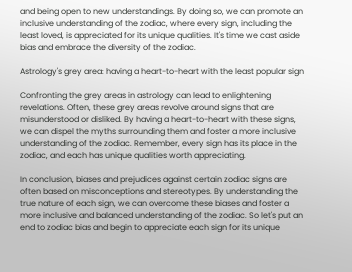and being open to new understandings. By doing so, we can promote an inclusive understanding of the zodiac, where every sign, including the least loved, is appreciated for its unique qualities. It's time we cast aside bias and embrace the diversity of the zodiac.

Astrology's grey area: having a heart-to-heart with the least popular sign

Confronting the grey areas in astrology can lead to enlightening revelations. Often, these grey areas revolve around signs that are misunderstood or disliked. By having a heart-to-heart with these signs, we can dispel the myths surrounding them and foster a more inclusive understanding of the zodiac. Remember, every sign has its place in the zodiac, and each has unique qualities worth appreciating.

In conclusion, biases and prejudices against certain zodiac signs are often based on misconceptions and stereotypes. By understanding the true nature of each sign, we can overcome these biases and foster a more inclusive and balanced understanding of the zodiac. So let's put an end to zodiac bias and begin to appreciate each sign for its unique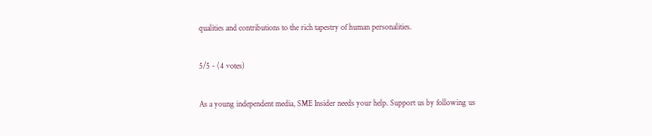qualities and contributions to the rich tapestry of human personalities.

5/5 - (4 votes)

As a young independent media, SME Insider needs your help. Support us by following us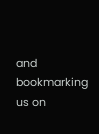and bookmarking us on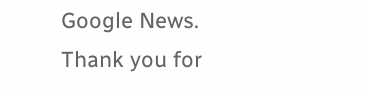Google News. Thank you for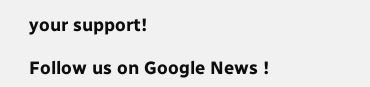your support!

Follow us on Google News !